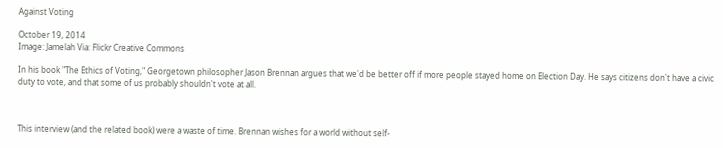Against Voting

October 19, 2014
Image: Jamelah Via: Flickr Creative Commons

In his book "The Ethics of Voting," Georgetown philosopher Jason Brennan argues that we'd be better off if more people stayed home on Election Day. He says citizens don't have a civic duty to vote, and that some of us probably shouldn't vote at all.



This interview (and the related book) were a waste of time. Brennan wishes for a world without self-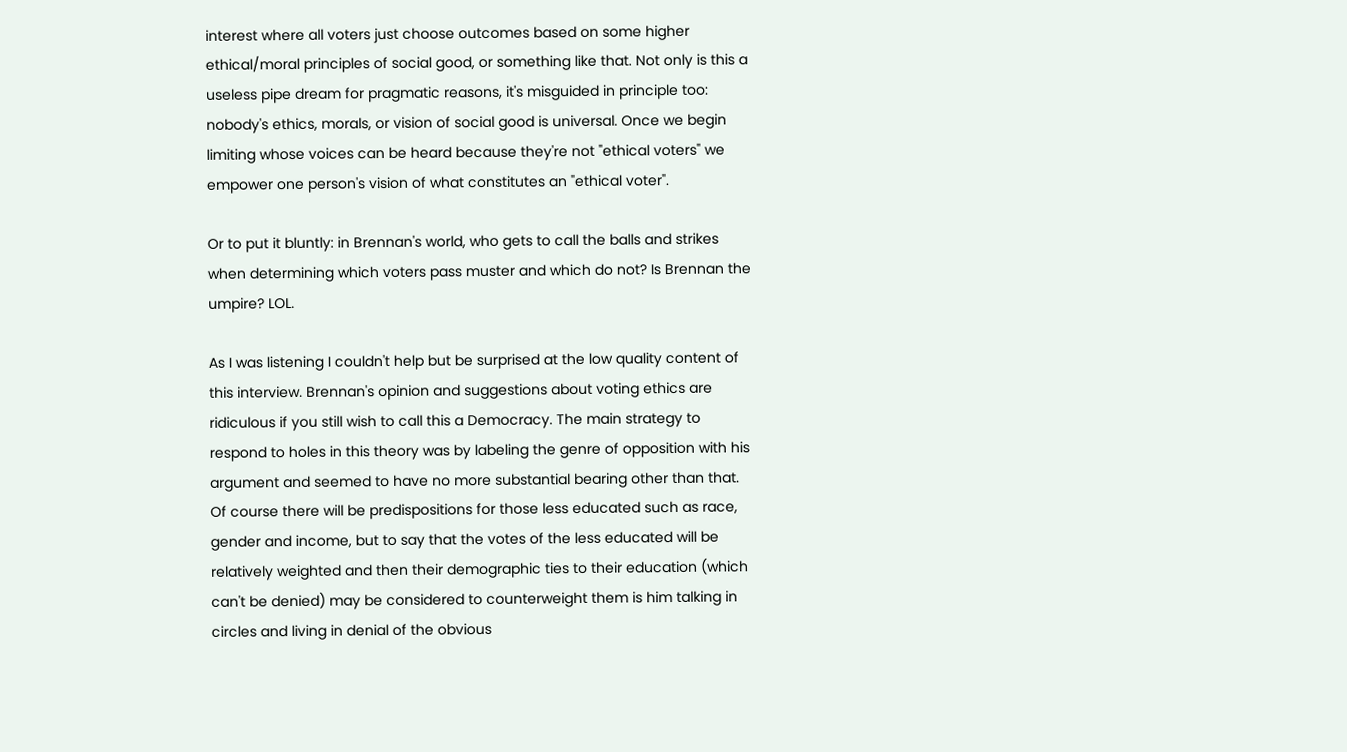interest where all voters just choose outcomes based on some higher ethical/moral principles of social good, or something like that. Not only is this a useless pipe dream for pragmatic reasons, it's misguided in principle too: nobody's ethics, morals, or vision of social good is universal. Once we begin limiting whose voices can be heard because they're not "ethical voters" we empower one person's vision of what constitutes an "ethical voter".

Or to put it bluntly: in Brennan's world, who gets to call the balls and strikes when determining which voters pass muster and which do not? Is Brennan the umpire? LOL.

As I was listening I couldn't help but be surprised at the low quality content of this interview. Brennan's opinion and suggestions about voting ethics are ridiculous if you still wish to call this a Democracy. The main strategy to respond to holes in this theory was by labeling the genre of opposition with his argument and seemed to have no more substantial bearing other than that.
Of course there will be predispositions for those less educated such as race, gender and income, but to say that the votes of the less educated will be relatively weighted and then their demographic ties to their education (which can't be denied) may be considered to counterweight them is him talking in circles and living in denial of the obvious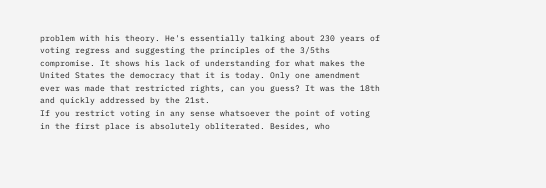problem with his theory. He's essentially talking about 230 years of voting regress and suggesting the principles of the 3/5ths compromise. It shows his lack of understanding for what makes the United States the democracy that it is today. Only one amendment ever was made that restricted rights, can you guess? It was the 18th and quickly addressed by the 21st.
If you restrict voting in any sense whatsoever the point of voting in the first place is absolutely obliterated. Besides, who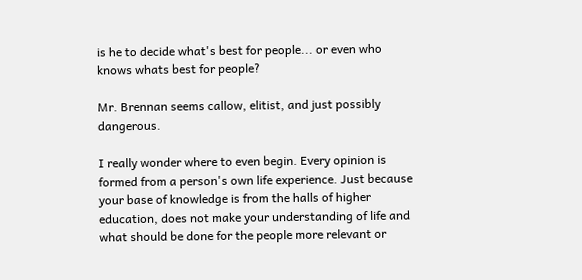is he to decide what's best for people... or even who knows whats best for people?

Mr. Brennan seems callow, elitist, and just possibly dangerous.

I really wonder where to even begin. Every opinion is formed from a person's own life experience. Just because your base of knowledge is from the halls of higher education, does not make your understanding of life and what should be done for the people more relevant or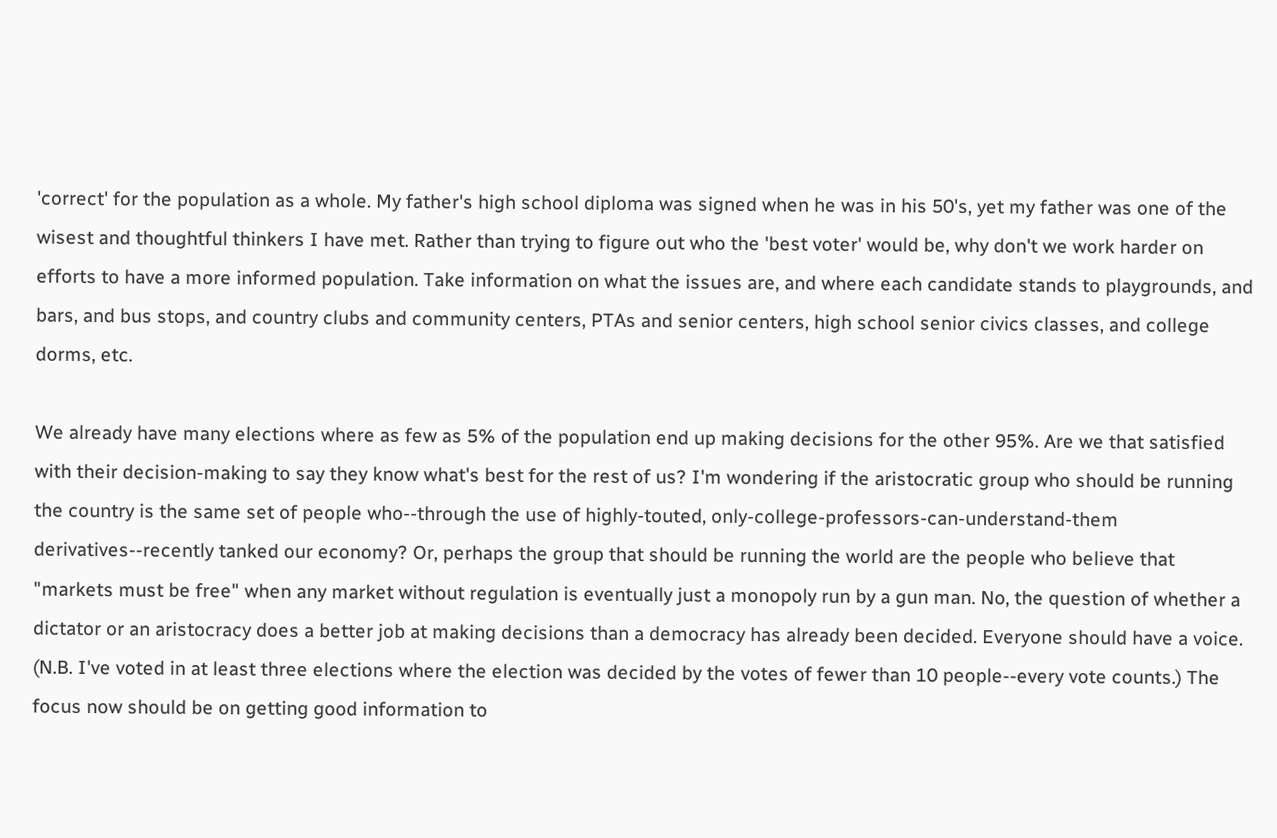'correct' for the population as a whole. My father's high school diploma was signed when he was in his 50's, yet my father was one of the wisest and thoughtful thinkers I have met. Rather than trying to figure out who the 'best voter' would be, why don't we work harder on efforts to have a more informed population. Take information on what the issues are, and where each candidate stands to playgrounds, and bars, and bus stops, and country clubs and community centers, PTAs and senior centers, high school senior civics classes, and college dorms, etc.

We already have many elections where as few as 5% of the population end up making decisions for the other 95%. Are we that satisfied with their decision-making to say they know what's best for the rest of us? I'm wondering if the aristocratic group who should be running the country is the same set of people who--through the use of highly-touted, only-college-professors-can-understand-them derivatives--recently tanked our economy? Or, perhaps the group that should be running the world are the people who believe that "markets must be free" when any market without regulation is eventually just a monopoly run by a gun man. No, the question of whether a dictator or an aristocracy does a better job at making decisions than a democracy has already been decided. Everyone should have a voice. (N.B. I've voted in at least three elections where the election was decided by the votes of fewer than 10 people--every vote counts.) The focus now should be on getting good information to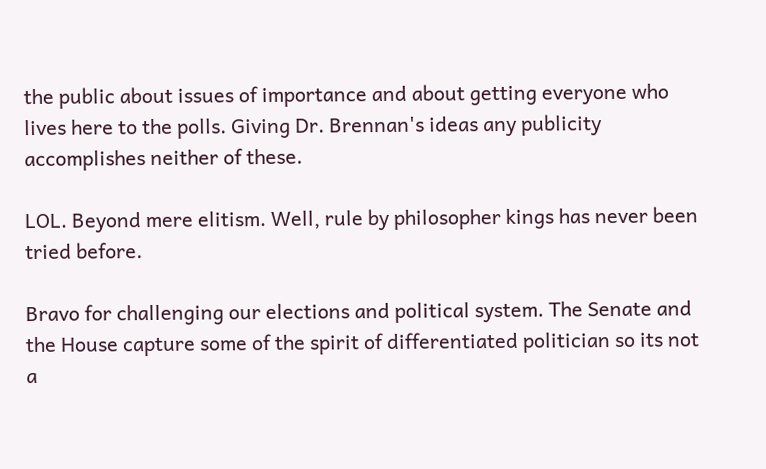the public about issues of importance and about getting everyone who lives here to the polls. Giving Dr. Brennan's ideas any publicity accomplishes neither of these.

LOL. Beyond mere elitism. Well, rule by philosopher kings has never been tried before.

Bravo for challenging our elections and political system. The Senate and the House capture some of the spirit of differentiated politician so its not a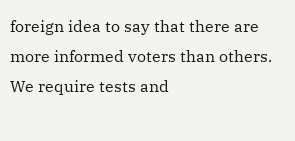foreign idea to say that there are more informed voters than others. We require tests and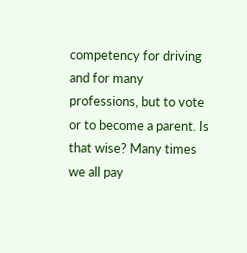competency for driving and for many professions, but to vote or to become a parent. Is that wise? Many times we all pay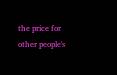the price for other people's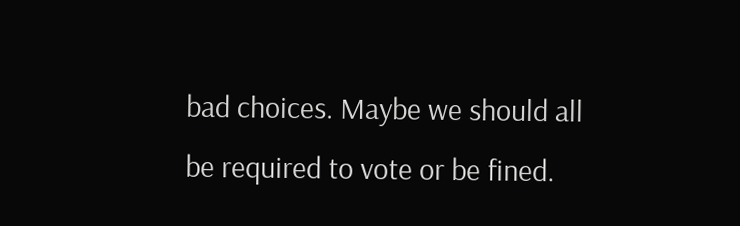bad choices. Maybe we should all be required to vote or be fined.